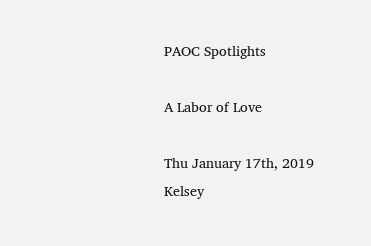PAOC Spotlights

A Labor of Love

Thu January 17th, 2019
Kelsey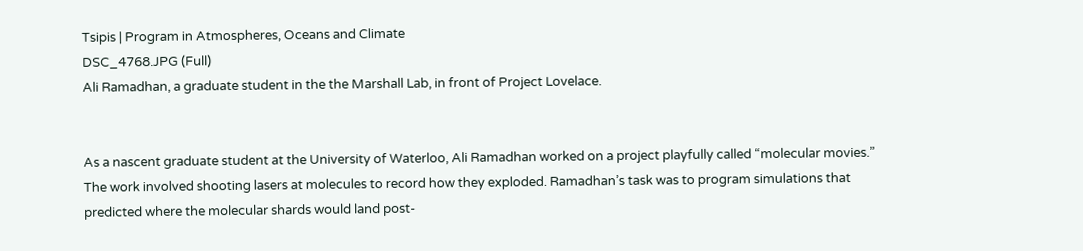Tsipis | Program in Atmospheres, Oceans and Climate
DSC_4768.JPG (Full)
Ali Ramadhan, a graduate student in the the Marshall Lab, in front of Project Lovelace.


As a nascent graduate student at the University of Waterloo, Ali Ramadhan worked on a project playfully called “molecular movies.” The work involved shooting lasers at molecules to record how they exploded. Ramadhan’s task was to program simulations that predicted where the molecular shards would land post-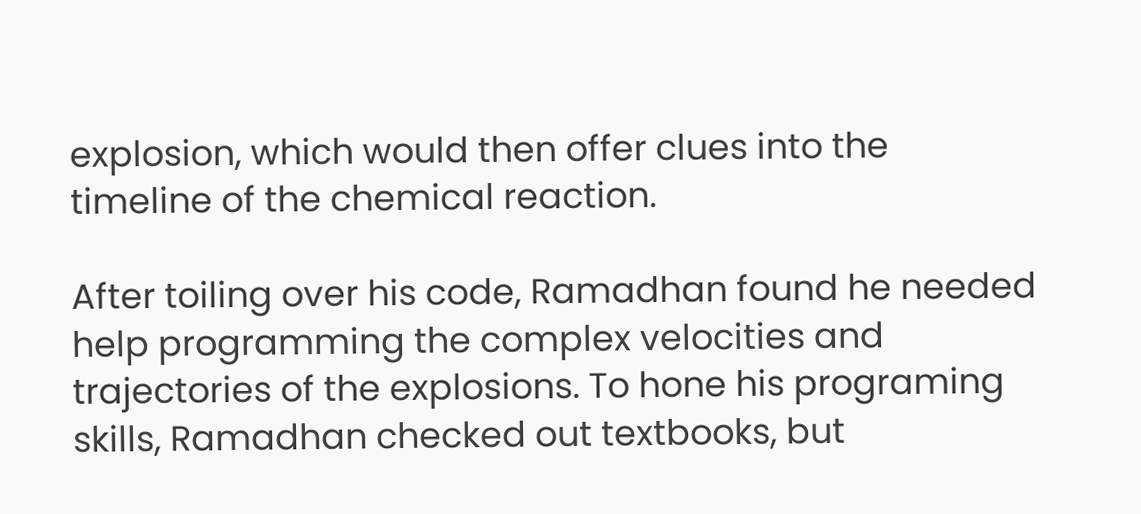explosion, which would then offer clues into the timeline of the chemical reaction.

After toiling over his code, Ramadhan found he needed help programming the complex velocities and trajectories of the explosions. To hone his programing skills, Ramadhan checked out textbooks, but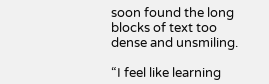soon found the long blocks of text too dense and unsmiling.

“I feel like learning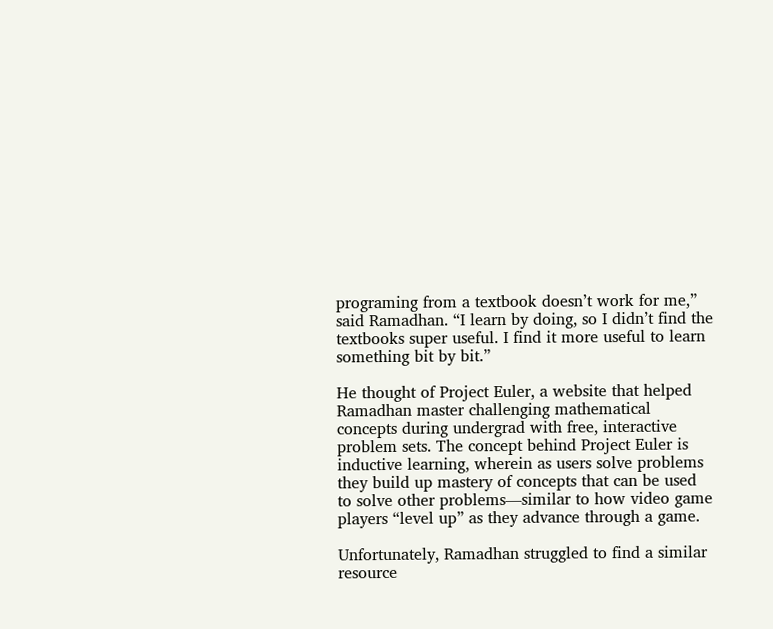programing from a textbook doesn’t work for me,” said Ramadhan. “I learn by doing, so I didn’t find the textbooks super useful. I find it more useful to learn something bit by bit.”

He thought of Project Euler, a website that helped Ramadhan master challenging mathematical concepts during undergrad with free, interactive problem sets. The concept behind Project Euler is inductive learning, wherein as users solve problems they build up mastery of concepts that can be used to solve other problems—similar to how video game players “level up” as they advance through a game.

Unfortunately, Ramadhan struggled to find a similar resource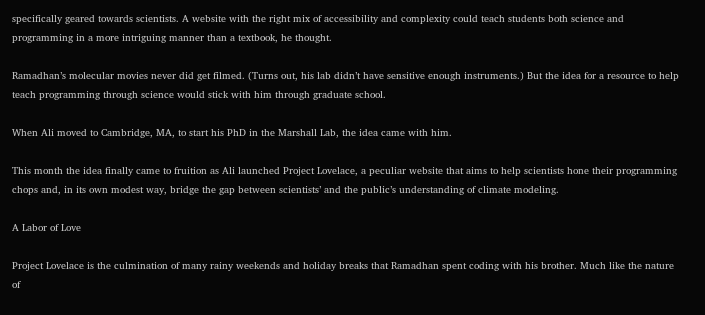specifically geared towards scientists. A website with the right mix of accessibility and complexity could teach students both science and programming in a more intriguing manner than a textbook, he thought.

Ramadhan’s molecular movies never did get filmed. (Turns out, his lab didn’t have sensitive enough instruments.) But the idea for a resource to help teach programming through science would stick with him through graduate school.

When Ali moved to Cambridge, MA, to start his PhD in the Marshall Lab, the idea came with him.

This month the idea finally came to fruition as Ali launched Project Lovelace, a peculiar website that aims to help scientists hone their programming chops and, in its own modest way, bridge the gap between scientists’ and the public’s understanding of climate modeling.

A Labor of Love

Project Lovelace is the culmination of many rainy weekends and holiday breaks that Ramadhan spent coding with his brother. Much like the nature of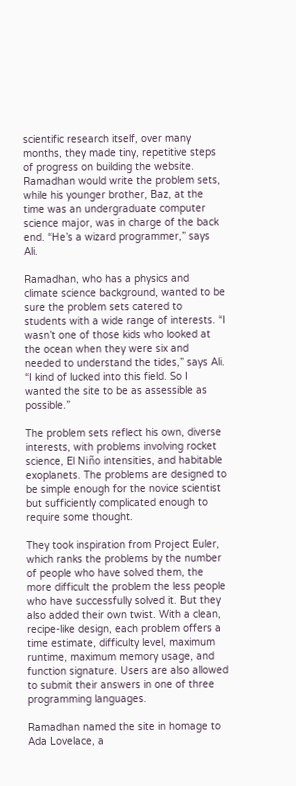scientific research itself, over many months, they made tiny, repetitive steps of progress on building the website. Ramadhan would write the problem sets, while his younger brother, Baz, at the time was an undergraduate computer science major, was in charge of the back end. “He’s a wizard programmer,” says Ali.

Ramadhan, who has a physics and climate science background, wanted to be sure the problem sets catered to students with a wide range of interests. “I wasn’t one of those kids who looked at the ocean when they were six and needed to understand the tides,” says Ali. “I kind of lucked into this field. So I wanted the site to be as assessible as possible.”

The problem sets reflect his own, diverse interests, with problems involving rocket science, El Niño intensities, and habitable exoplanets. The problems are designed to be simple enough for the novice scientist but sufficiently complicated enough to require some thought.

They took inspiration from Project Euler, which ranks the problems by the number of people who have solved them, the more difficult the problem the less people who have successfully solved it. But they also added their own twist. With a clean, recipe-like design, each problem offers a time estimate, difficulty level, maximum runtime, maximum memory usage, and function signature. Users are also allowed to submit their answers in one of three programming languages.

Ramadhan named the site in homage to Ada Lovelace, a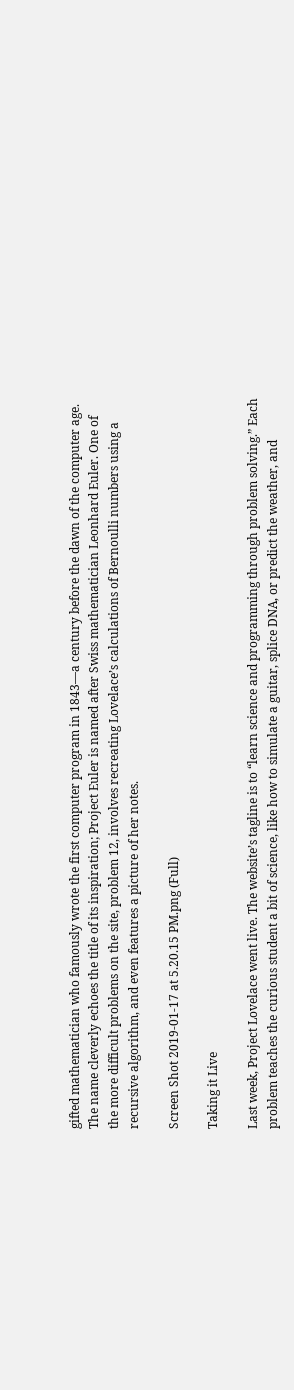gifted mathematician who famously wrote the first computer program in 1843—a century before the dawn of the computer age. The name cleverly echoes the title of its inspiration; Project Euler is named after Swiss mathematician Leonhard Euler. One of the more difficult problems on the site, problem 12, involves recreating Lovelace’s calculations of Bernoulli numbers using a recursive algorithm, and even features a picture of her notes.

Screen Shot 2019-01-17 at 5.20.15 PM.png (Full)

Taking it Live

Last week, Project Lovelace went live. The website’s tagline is to “learn science and programming through problem solving.” Each problem teaches the curious student a bit of science, like how to simulate a guitar, splice DNA, or predict the weather, and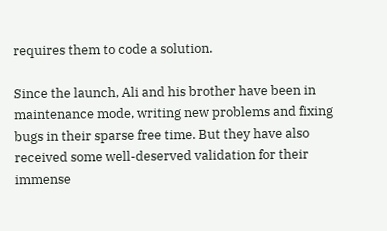requires them to code a solution.

Since the launch, Ali and his brother have been in maintenance mode, writing new problems and fixing bugs in their sparse free time. But they have also received some well-deserved validation for their immense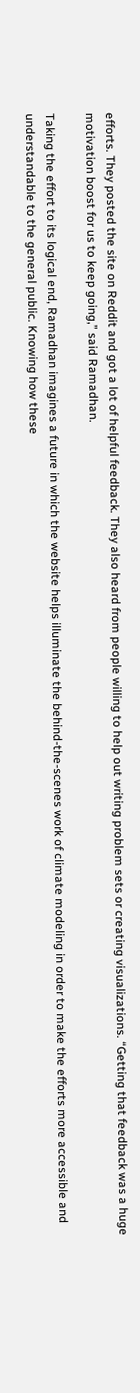efforts. They posted the site on Reddit and got a lot of helpful feedback. They also heard from people willing to help out writing problem sets or creating visualizations. “Getting that feedback was a huge motivation boost for us to keep going,” said Ramadhan.

Taking the effort to its logical end, Ramadhan imagines a future in which the website helps illuminate the behind-the-scenes work of climate modeling in order to make the efforts more accessible and understandable to the general public. Knowing how these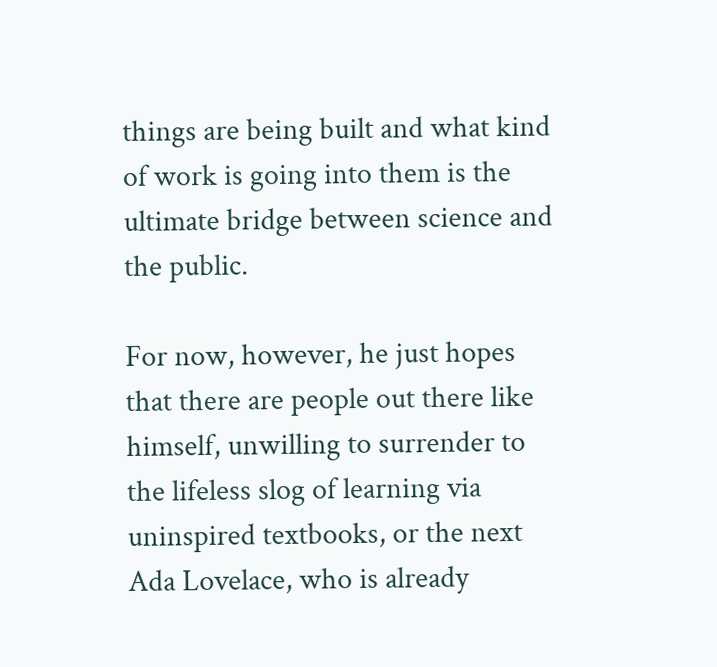things are being built and what kind of work is going into them is the ultimate bridge between science and the public.

For now, however, he just hopes that there are people out there like himself, unwilling to surrender to the lifeless slog of learning via uninspired textbooks, or the next Ada Lovelace, who is already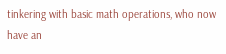tinkering with basic math operations, who now have an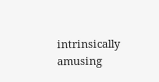intrinsically amusing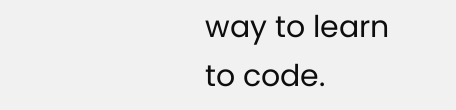way to learn to code.